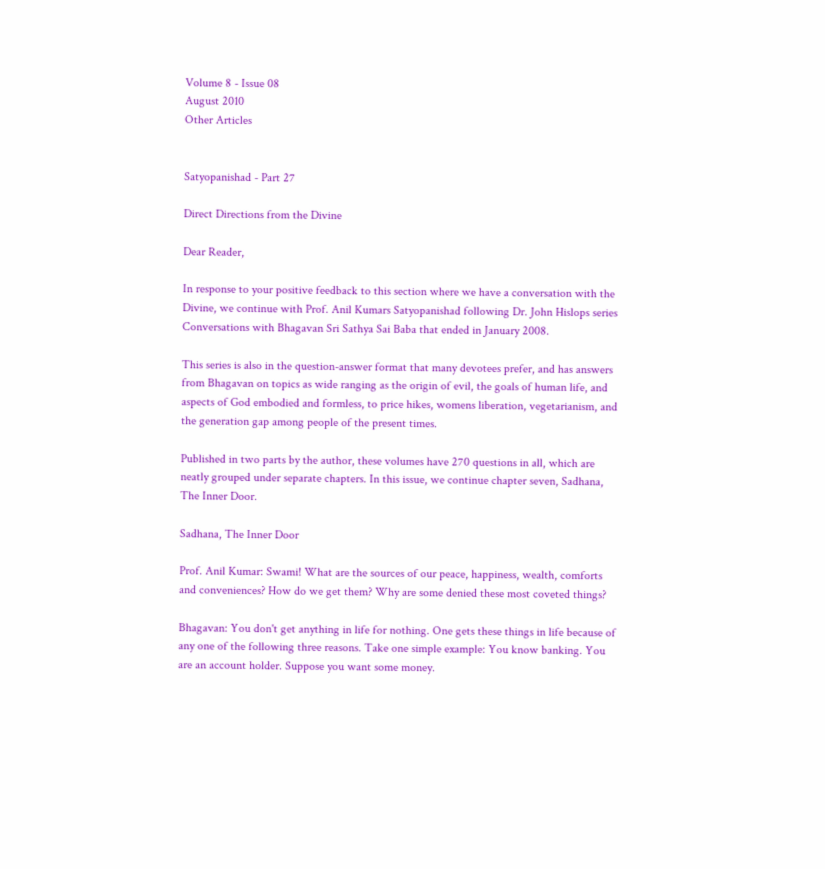Volume 8 - Issue 08
August 2010
Other Articles


Satyopanishad - Part 27

Direct Directions from the Divine

Dear Reader,

In response to your positive feedback to this section where we have a conversation with the Divine, we continue with Prof. Anil Kumars Satyopanishad following Dr. John Hislops series Conversations with Bhagavan Sri Sathya Sai Baba that ended in January 2008.

This series is also in the question-answer format that many devotees prefer, and has answers from Bhagavan on topics as wide ranging as the origin of evil, the goals of human life, and aspects of God embodied and formless, to price hikes, womens liberation, vegetarianism, and the generation gap among people of the present times.

Published in two parts by the author, these volumes have 270 questions in all, which are neatly grouped under separate chapters. In this issue, we continue chapter seven, Sadhana, The Inner Door.

Sadhana, The Inner Door

Prof. Anil Kumar: Swami! What are the sources of our peace, happiness, wealth, comforts and conveniences? How do we get them? Why are some denied these most coveted things?

Bhagavan: You don't get anything in life for nothing. One gets these things in life because of any one of the following three reasons. Take one simple example: You know banking. You are an account holder. Suppose you want some money.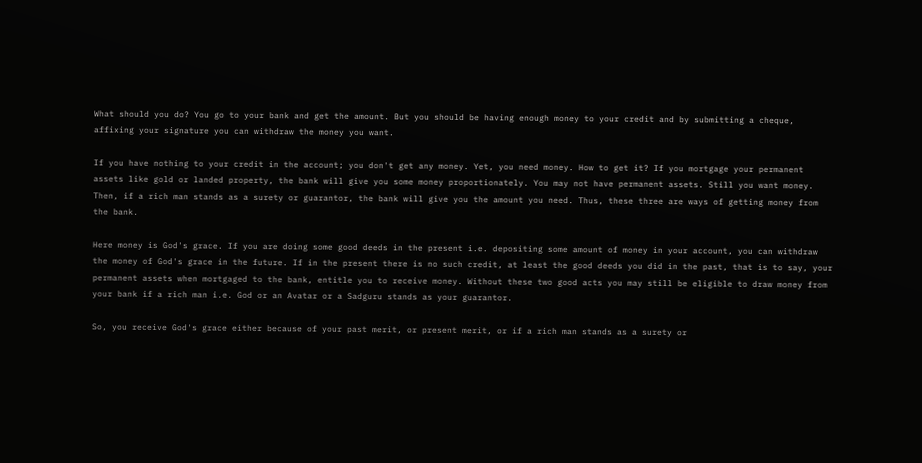What should you do? You go to your bank and get the amount. But you should be having enough money to your credit and by submitting a cheque, affixing your signature you can withdraw the money you want.

If you have nothing to your credit in the account; you don't get any money. Yet, you need money. How to get it? If you mortgage your permanent assets like gold or landed property, the bank will give you some money proportionately. You may not have permanent assets. Still you want money. Then, if a rich man stands as a surety or guarantor, the bank will give you the amount you need. Thus, these three are ways of getting money from the bank.

Here money is God's grace. If you are doing some good deeds in the present i.e. depositing some amount of money in your account, you can withdraw the money of God's grace in the future. If in the present there is no such credit, at least the good deeds you did in the past, that is to say, your permanent assets when mortgaged to the bank, entitle you to receive money. Without these two good acts you may still be eligible to draw money from your bank if a rich man i.e. God or an Avatar or a Sadguru stands as your guarantor.

So, you receive God's grace either because of your past merit, or present merit, or if a rich man stands as a surety or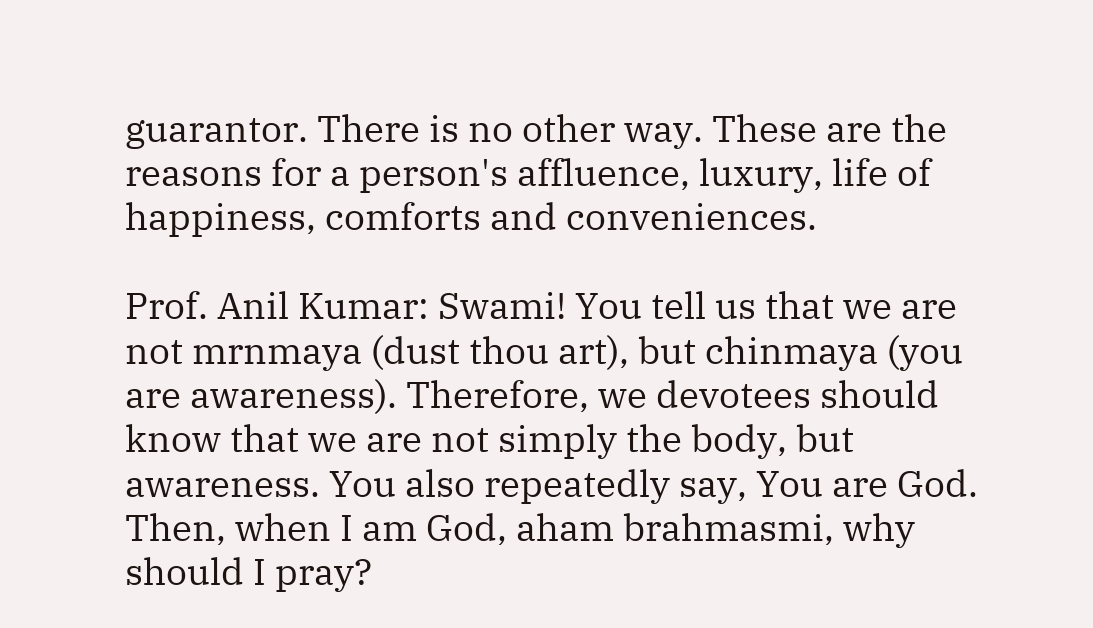guarantor. There is no other way. These are the reasons for a person's affluence, luxury, life of happiness, comforts and conveniences.

Prof. Anil Kumar: Swami! You tell us that we are not mrnmaya (dust thou art), but chinmaya (you are awareness). Therefore, we devotees should know that we are not simply the body, but awareness. You also repeatedly say, You are God. Then, when I am God, aham brahmasmi, why should I pray?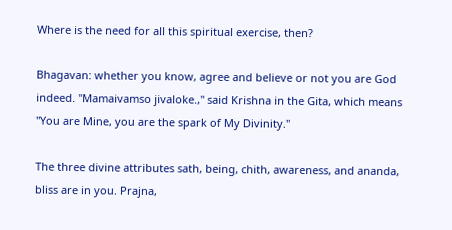Where is the need for all this spiritual exercise, then?

Bhagavan: whether you know, agree and believe or not you are God indeed. "Mamaivamso jivaloke.," said Krishna in the Gita, which means "You are Mine, you are the spark of My Divinity."

The three divine attributes sath, being, chith, awareness, and ananda, bliss are in you. Prajna,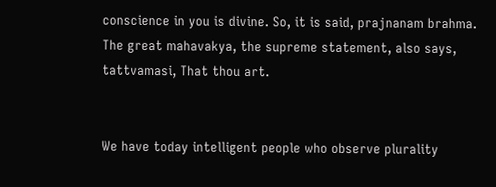conscience in you is divine. So, it is said, prajnanam brahma. The great mahavakya, the supreme statement, also says, tattvamasi, That thou art.


We have today intelligent people who observe plurality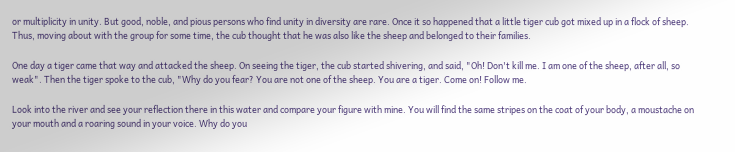or multiplicity in unity. But good, noble, and pious persons who find unity in diversity are rare. Once it so happened that a little tiger cub got mixed up in a flock of sheep. Thus, moving about with the group for some time, the cub thought that he was also like the sheep and belonged to their families.

One day a tiger came that way and attacked the sheep. On seeing the tiger, the cub started shivering, and said, "Oh! Don't kill me. I am one of the sheep, after all, so weak". Then the tiger spoke to the cub, "Why do you fear? You are not one of the sheep. You are a tiger. Come on! Follow me.

Look into the river and see your reflection there in this water and compare your figure with mine. You will find the same stripes on the coat of your body, a moustache on your mouth and a roaring sound in your voice. Why do you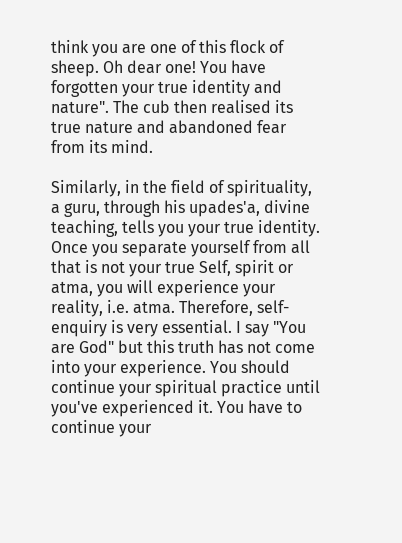think you are one of this flock of sheep. Oh dear one! You have forgotten your true identity and nature". The cub then realised its true nature and abandoned fear from its mind.

Similarly, in the field of spirituality, a guru, through his upades'a, divine teaching, tells you your true identity. Once you separate yourself from all that is not your true Self, spirit or atma, you will experience your reality, i.e. atma. Therefore, self-enquiry is very essential. I say "You are God" but this truth has not come into your experience. You should continue your spiritual practice until you've experienced it. You have to continue your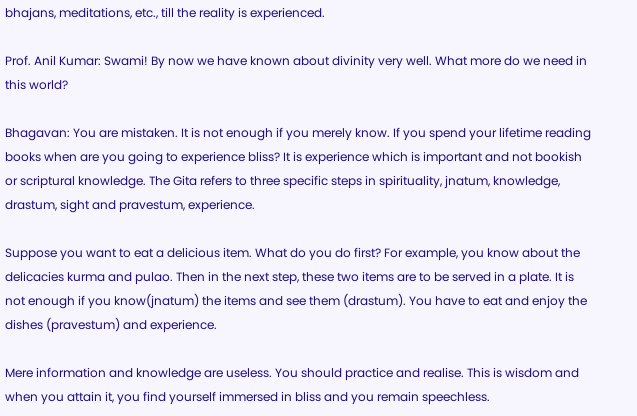bhajans, meditations, etc., till the reality is experienced.

Prof. Anil Kumar: Swami! By now we have known about divinity very well. What more do we need in this world?

Bhagavan: You are mistaken. It is not enough if you merely know. If you spend your lifetime reading books when are you going to experience bliss? It is experience which is important and not bookish or scriptural knowledge. The Gita refers to three specific steps in spirituality, jnatum, knowledge, drastum, sight and pravestum, experience.

Suppose you want to eat a delicious item. What do you do first? For example, you know about the delicacies kurma and pulao. Then in the next step, these two items are to be served in a plate. It is not enough if you know(jnatum) the items and see them (drastum). You have to eat and enjoy the dishes (pravestum) and experience.

Mere information and knowledge are useless. You should practice and realise. This is wisdom and when you attain it, you find yourself immersed in bliss and you remain speechless.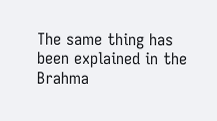The same thing has been explained in the Brahma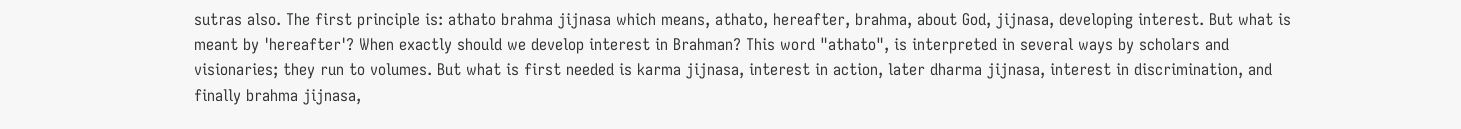sutras also. The first principle is: athato brahma jijnasa which means, athato, hereafter, brahma, about God, jijnasa, developing interest. But what is meant by 'hereafter'? When exactly should we develop interest in Brahman? This word "athato", is interpreted in several ways by scholars and visionaries; they run to volumes. But what is first needed is karma jijnasa, interest in action, later dharma jijnasa, interest in discrimination, and finally brahma jijnasa,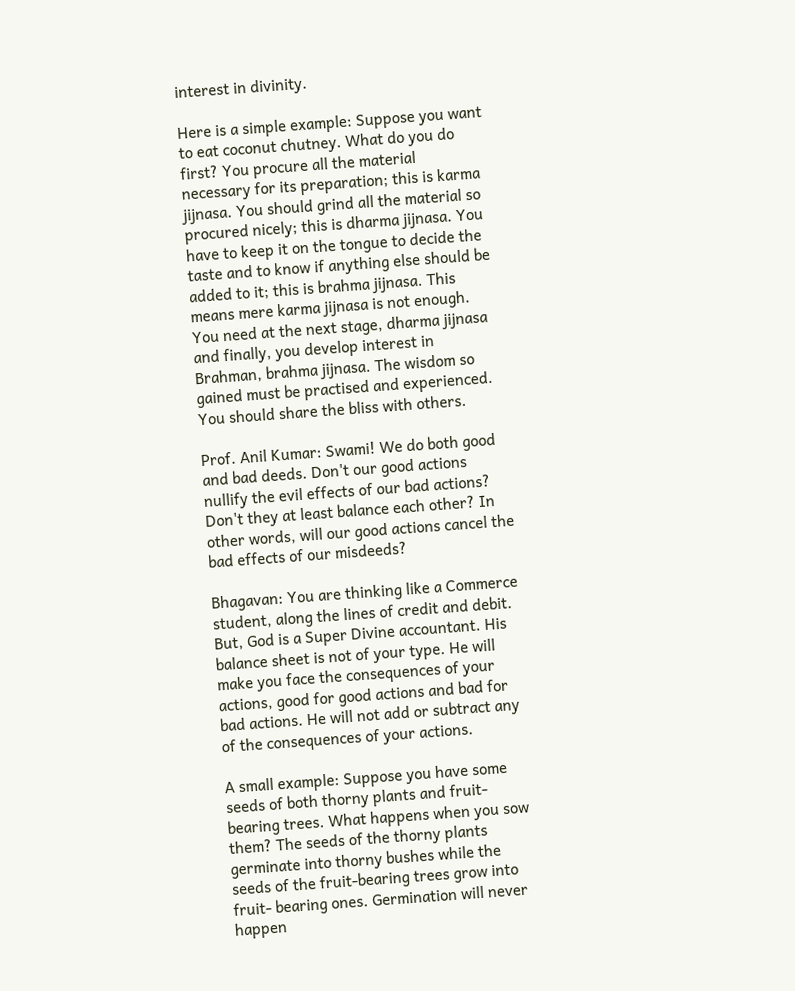interest in divinity.

Here is a simple example: Suppose you want to eat coconut chutney. What do you do first? You procure all the material necessary for its preparation; this is karma jijnasa. You should grind all the material so procured nicely; this is dharma jijnasa. You have to keep it on the tongue to decide the taste and to know if anything else should be added to it; this is brahma jijnasa. This means mere karma jijnasa is not enough. You need at the next stage, dharma jijnasa and finally, you develop interest in Brahman, brahma jijnasa. The wisdom so gained must be practised and experienced. You should share the bliss with others.

Prof. Anil Kumar: Swami! We do both good and bad deeds. Don't our good actions nullify the evil effects of our bad actions? Don't they at least balance each other? In other words, will our good actions cancel the bad effects of our misdeeds?

Bhagavan: You are thinking like a Commerce student, along the lines of credit and debit. But, God is a Super Divine accountant. His balance sheet is not of your type. He will make you face the consequences of your actions, good for good actions and bad for bad actions. He will not add or subtract any of the consequences of your actions.

A small example: Suppose you have some seeds of both thorny plants and fruit-bearing trees. What happens when you sow them? The seeds of the thorny plants germinate into thorny bushes while the seeds of the fruit-bearing trees grow into fruit- bearing ones. Germination will never happen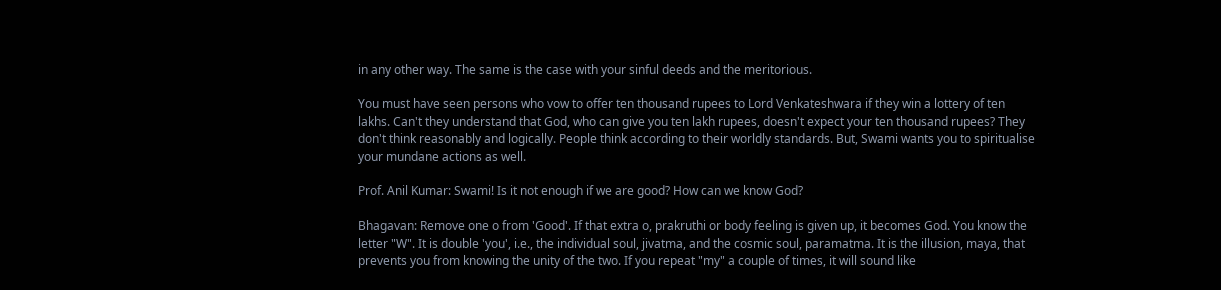in any other way. The same is the case with your sinful deeds and the meritorious.

You must have seen persons who vow to offer ten thousand rupees to Lord Venkateshwara if they win a lottery of ten lakhs. Can't they understand that God, who can give you ten lakh rupees, doesn't expect your ten thousand rupees? They don't think reasonably and logically. People think according to their worldly standards. But, Swami wants you to spiritualise your mundane actions as well.

Prof. Anil Kumar: Swami! Is it not enough if we are good? How can we know God?

Bhagavan: Remove one o from 'Good'. If that extra o, prakruthi or body feeling is given up, it becomes God. You know the letter "W". It is double 'you', i.e., the individual soul, jivatma, and the cosmic soul, paramatma. It is the illusion, maya, that prevents you from knowing the unity of the two. If you repeat "my" a couple of times, it will sound like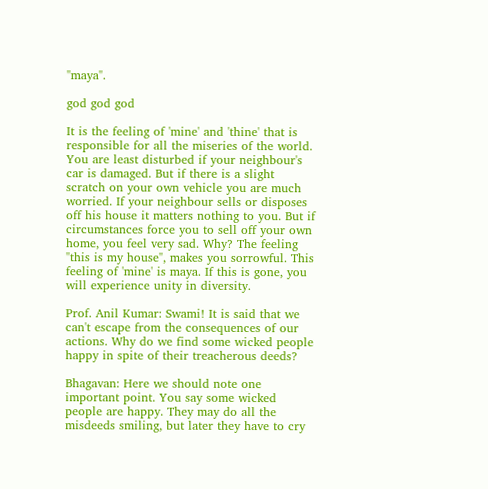"maya".

god god god

It is the feeling of 'mine' and 'thine' that is responsible for all the miseries of the world. You are least disturbed if your neighbour's car is damaged. But if there is a slight scratch on your own vehicle you are much worried. If your neighbour sells or disposes off his house it matters nothing to you. But if circumstances force you to sell off your own home, you feel very sad. Why? The feeling "this is my house", makes you sorrowful. This feeling of 'mine' is maya. If this is gone, you will experience unity in diversity.

Prof. Anil Kumar: Swami! It is said that we can't escape from the consequences of our actions. Why do we find some wicked people happy in spite of their treacherous deeds?

Bhagavan: Here we should note one important point. You say some wicked people are happy. They may do all the misdeeds smiling, but later they have to cry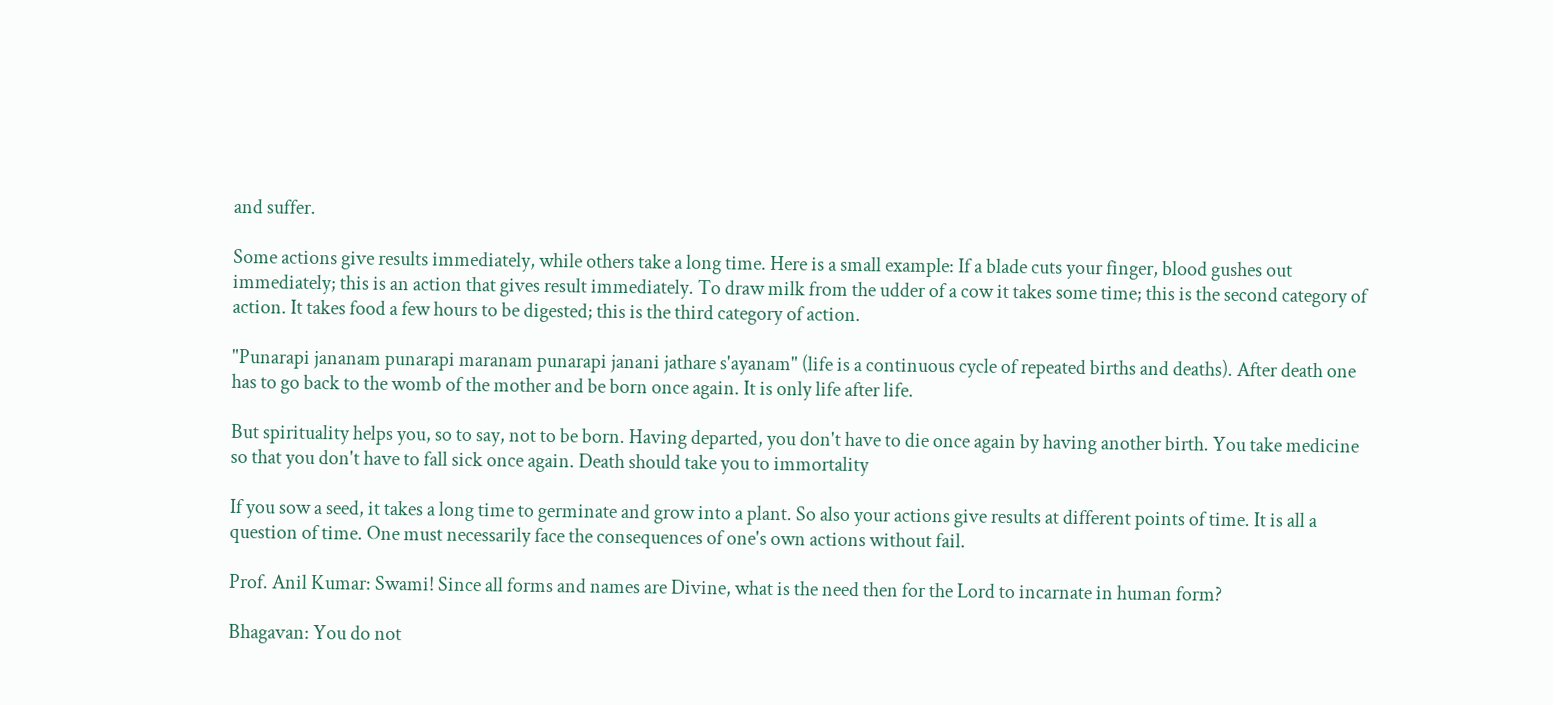and suffer.

Some actions give results immediately, while others take a long time. Here is a small example: If a blade cuts your finger, blood gushes out immediately; this is an action that gives result immediately. To draw milk from the udder of a cow it takes some time; this is the second category of action. It takes food a few hours to be digested; this is the third category of action.

"Punarapi jananam punarapi maranam punarapi janani jathare s'ayanam" (life is a continuous cycle of repeated births and deaths). After death one has to go back to the womb of the mother and be born once again. It is only life after life.

But spirituality helps you, so to say, not to be born. Having departed, you don't have to die once again by having another birth. You take medicine so that you don't have to fall sick once again. Death should take you to immortality

If you sow a seed, it takes a long time to germinate and grow into a plant. So also your actions give results at different points of time. It is all a question of time. One must necessarily face the consequences of one's own actions without fail.

Prof. Anil Kumar: Swami! Since all forms and names are Divine, what is the need then for the Lord to incarnate in human form?

Bhagavan: You do not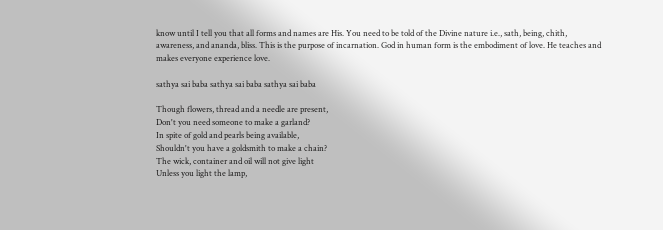know until I tell you that all forms and names are His. You need to be told of the Divine nature i.e., sath, being, chith, awareness, and ananda, bliss. This is the purpose of incarnation. God in human form is the embodiment of love. He teaches and makes everyone experience love.

sathya sai baba sathya sai baba sathya sai baba

Though flowers, thread and a needle are present,
Don't you need someone to make a garland?
In spite of gold and pearls being available,
Shouldn't you have a goldsmith to make a chain?
The wick, container and oil will not give light
Unless you light the lamp,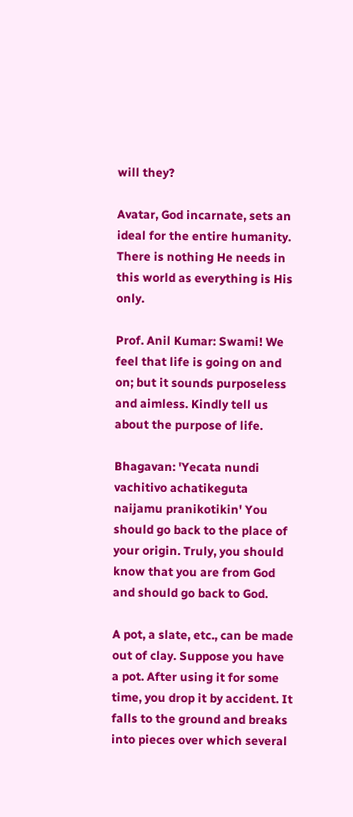will they?

Avatar, God incarnate, sets an ideal for the entire humanity. There is nothing He needs in this world as everything is His only.

Prof. Anil Kumar: Swami! We feel that life is going on and on; but it sounds purposeless and aimless. Kindly tell us about the purpose of life.

Bhagavan: 'Yecata nundi vachitivo achatikeguta naijamu pranikotikin' You should go back to the place of your origin. Truly, you should know that you are from God and should go back to God.

A pot, a slate, etc., can be made out of clay. Suppose you have a pot. After using it for some time, you drop it by accident. It falls to the ground and breaks into pieces over which several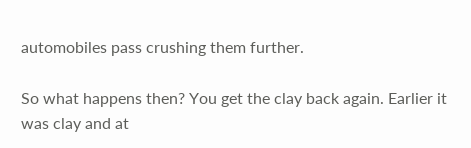automobiles pass crushing them further.

So what happens then? You get the clay back again. Earlier it was clay and at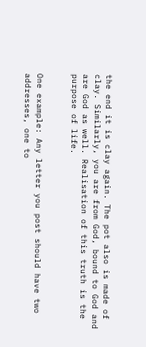the end it is clay again. The pot also is made of clay. Similarly, you are from God, bound to God and are God as well. Realisation of this truth is the purpose of life.


One example: Any letter you post should have two addresses, one to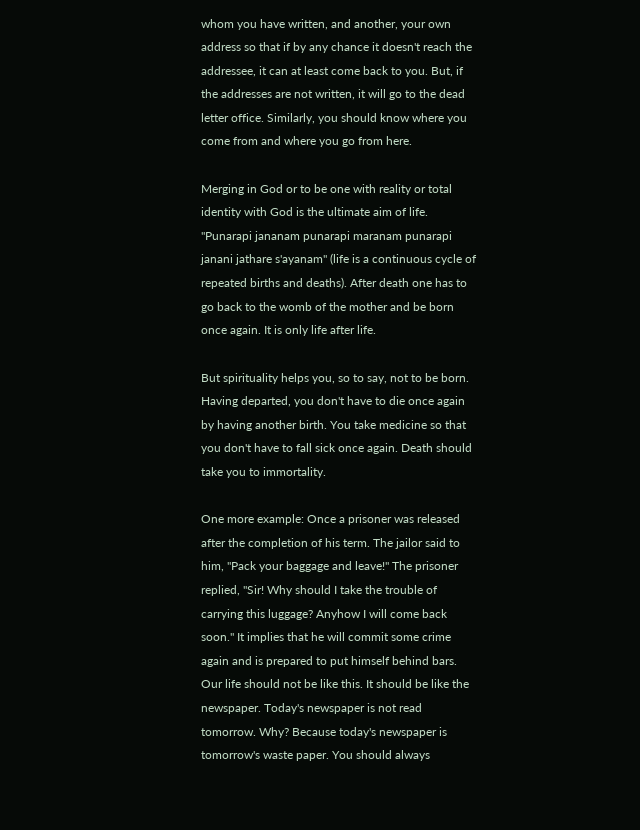whom you have written, and another, your own address so that if by any chance it doesn't reach the addressee, it can at least come back to you. But, if the addresses are not written, it will go to the dead letter office. Similarly, you should know where you come from and where you go from here.

Merging in God or to be one with reality or total identity with God is the ultimate aim of life. "Punarapi jananam punarapi maranam punarapi janani jathare s'ayanam" (life is a continuous cycle of repeated births and deaths). After death one has to go back to the womb of the mother and be born once again. It is only life after life.

But spirituality helps you, so to say, not to be born. Having departed, you don't have to die once again by having another birth. You take medicine so that you don't have to fall sick once again. Death should take you to immortality.

One more example: Once a prisoner was released after the completion of his term. The jailor said to him, "Pack your baggage and leave!" The prisoner replied, "Sir! Why should I take the trouble of carrying this luggage? Anyhow I will come back soon." It implies that he will commit some crime again and is prepared to put himself behind bars. Our life should not be like this. It should be like the newspaper. Today's newspaper is not read tomorrow. Why? Because today's newspaper is tomorrow's waste paper. You should always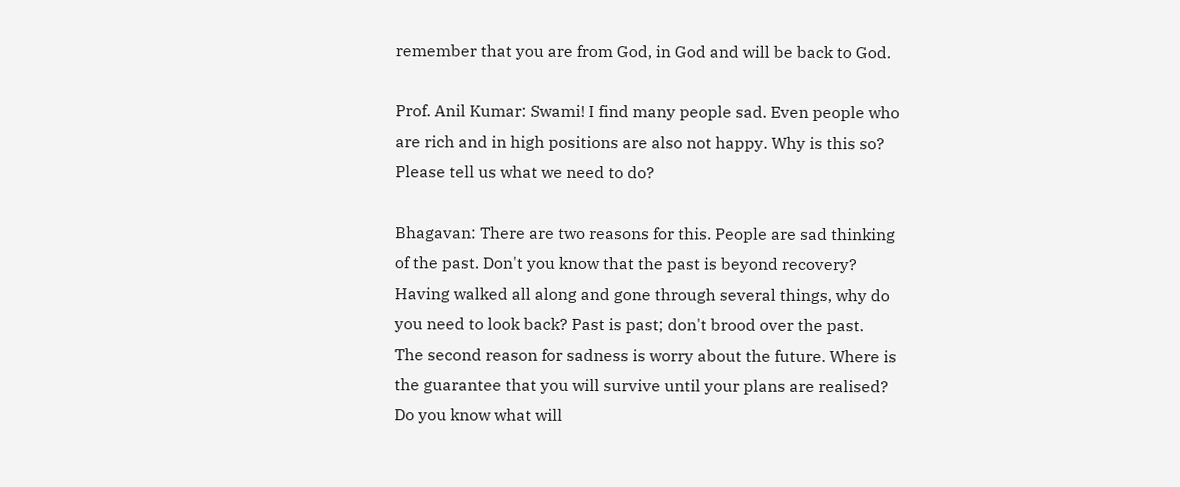remember that you are from God, in God and will be back to God.

Prof. Anil Kumar: Swami! I find many people sad. Even people who are rich and in high positions are also not happy. Why is this so? Please tell us what we need to do?

Bhagavan: There are two reasons for this. People are sad thinking of the past. Don't you know that the past is beyond recovery? Having walked all along and gone through several things, why do you need to look back? Past is past; don't brood over the past.
The second reason for sadness is worry about the future. Where is the guarantee that you will survive until your plans are realised? Do you know what will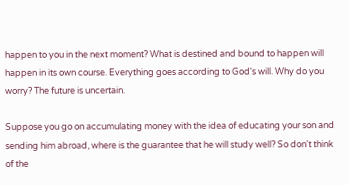happen to you in the next moment? What is destined and bound to happen will happen in its own course. Everything goes according to God's will. Why do you worry? The future is uncertain.

Suppose you go on accumulating money with the idea of educating your son and sending him abroad, where is the guarantee that he will study well? So don't think of the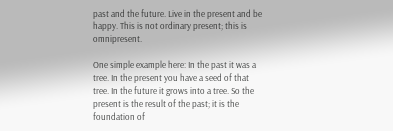past and the future. Live in the present and be happy. This is not ordinary present; this is omnipresent.

One simple example here: In the past it was a tree. In the present you have a seed of that tree. In the future it grows into a tree. So the present is the result of the past; it is the foundation of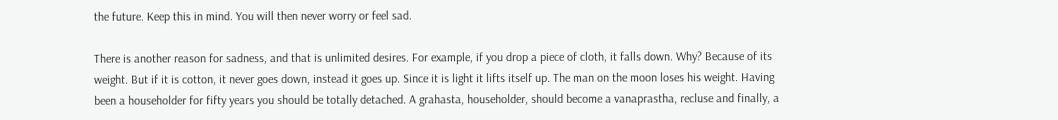the future. Keep this in mind. You will then never worry or feel sad.

There is another reason for sadness, and that is unlimited desires. For example, if you drop a piece of cloth, it falls down. Why? Because of its weight. But if it is cotton, it never goes down, instead it goes up. Since it is light it lifts itself up. The man on the moon loses his weight. Having been a householder for fifty years you should be totally detached. A grahasta, householder, should become a vanaprastha, recluse and finally, a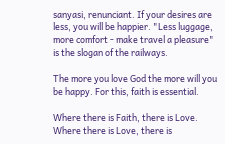sanyasi, renunciant. If your desires are less, you will be happier. "Less luggage, more comfort - make travel a pleasure" is the slogan of the railways.

The more you love God the more will you be happy. For this, faith is essential.

Where there is Faith, there is Love.
Where there is Love, there is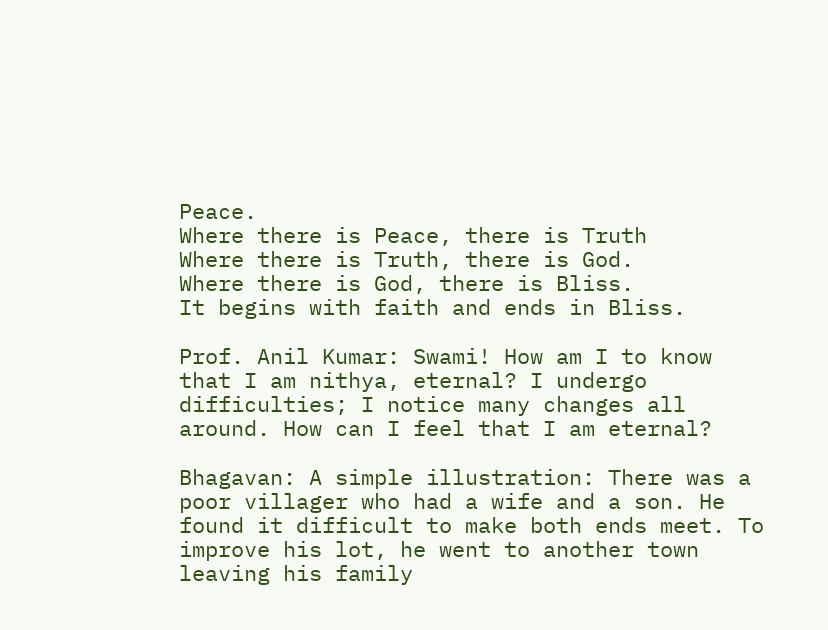Peace.
Where there is Peace, there is Truth
Where there is Truth, there is God.
Where there is God, there is Bliss.
It begins with faith and ends in Bliss.

Prof. Anil Kumar: Swami! How am I to know that I am nithya, eternal? I undergo difficulties; I notice many changes all around. How can I feel that I am eternal?

Bhagavan: A simple illustration: There was a poor villager who had a wife and a son. He found it difficult to make both ends meet. To improve his lot, he went to another town leaving his family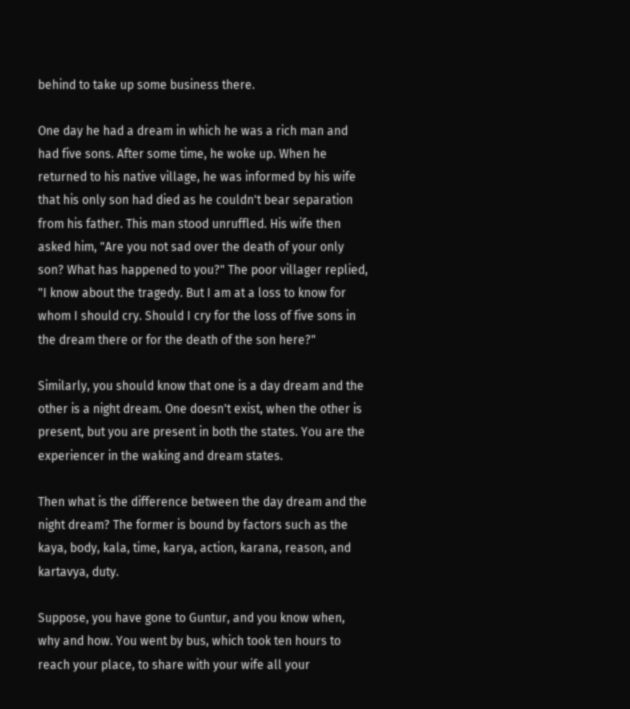behind to take up some business there.

One day he had a dream in which he was a rich man and had five sons. After some time, he woke up. When he returned to his native village, he was informed by his wife that his only son had died as he couldn't bear separation from his father. This man stood unruffled. His wife then asked him, "Are you not sad over the death of your only son? What has happened to you?" The poor villager replied, "I know about the tragedy. But I am at a loss to know for whom I should cry. Should I cry for the loss of five sons in the dream there or for the death of the son here?"

Similarly, you should know that one is a day dream and the other is a night dream. One doesn't exist, when the other is present, but you are present in both the states. You are the experiencer in the waking and dream states.

Then what is the difference between the day dream and the night dream? The former is bound by factors such as the kaya, body, kala, time, karya, action, karana, reason, and kartavya, duty.

Suppose, you have gone to Guntur, and you know when, why and how. You went by bus, which took ten hours to reach your place, to share with your wife all your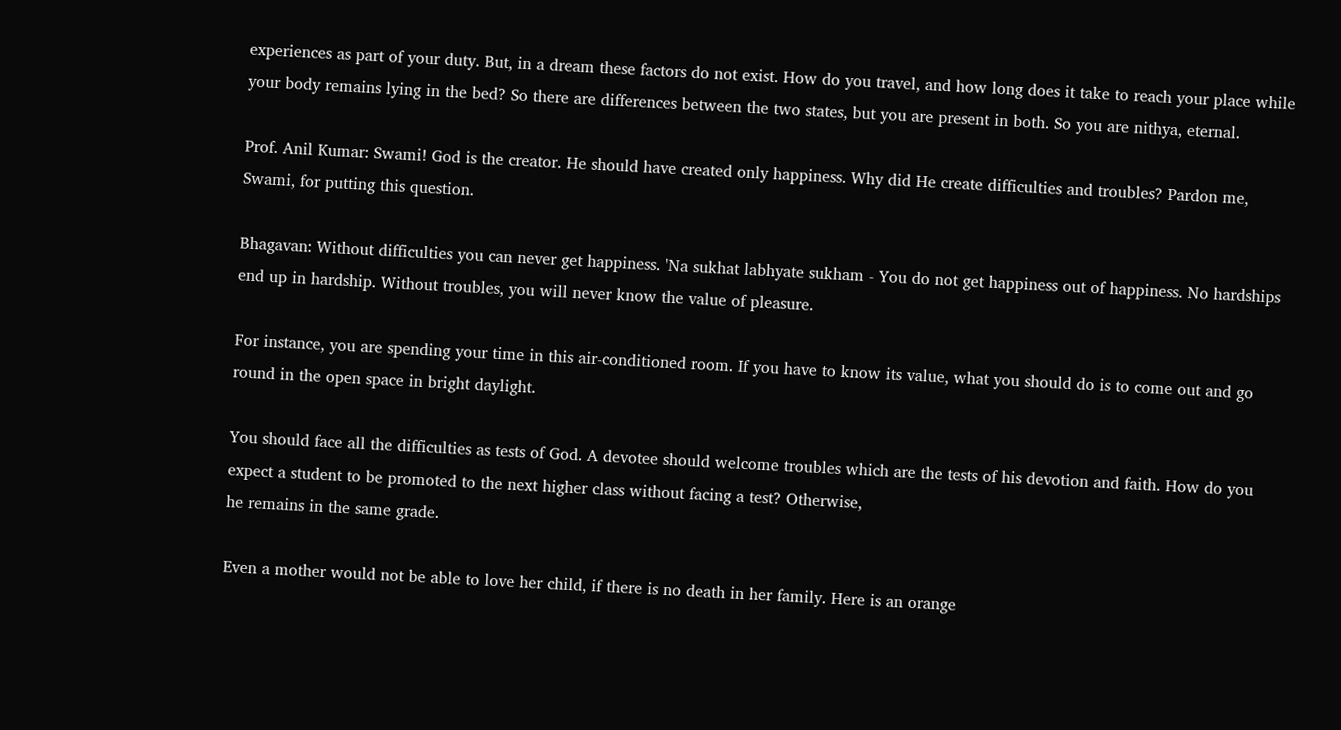experiences as part of your duty. But, in a dream these factors do not exist. How do you travel, and how long does it take to reach your place while your body remains lying in the bed? So there are differences between the two states, but you are present in both. So you are nithya, eternal.

Prof. Anil Kumar: Swami! God is the creator. He should have created only happiness. Why did He create difficulties and troubles? Pardon me, Swami, for putting this question.

Bhagavan: Without difficulties you can never get happiness. 'Na sukhat labhyate sukham - You do not get happiness out of happiness. No hardships end up in hardship. Without troubles, you will never know the value of pleasure.

For instance, you are spending your time in this air-conditioned room. If you have to know its value, what you should do is to come out and go round in the open space in bright daylight.

You should face all the difficulties as tests of God. A devotee should welcome troubles which are the tests of his devotion and faith. How do you expect a student to be promoted to the next higher class without facing a test? Otherwise,
he remains in the same grade.

Even a mother would not be able to love her child, if there is no death in her family. Here is an orange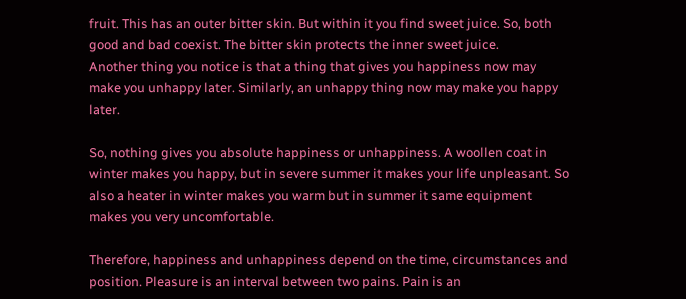fruit. This has an outer bitter skin. But within it you find sweet juice. So, both good and bad coexist. The bitter skin protects the inner sweet juice.
Another thing you notice is that a thing that gives you happiness now may make you unhappy later. Similarly, an unhappy thing now may make you happy later.

So, nothing gives you absolute happiness or unhappiness. A woollen coat in winter makes you happy, but in severe summer it makes your life unpleasant. So also a heater in winter makes you warm but in summer it same equipment makes you very uncomfortable.

Therefore, happiness and unhappiness depend on the time, circumstances and position. Pleasure is an interval between two pains. Pain is an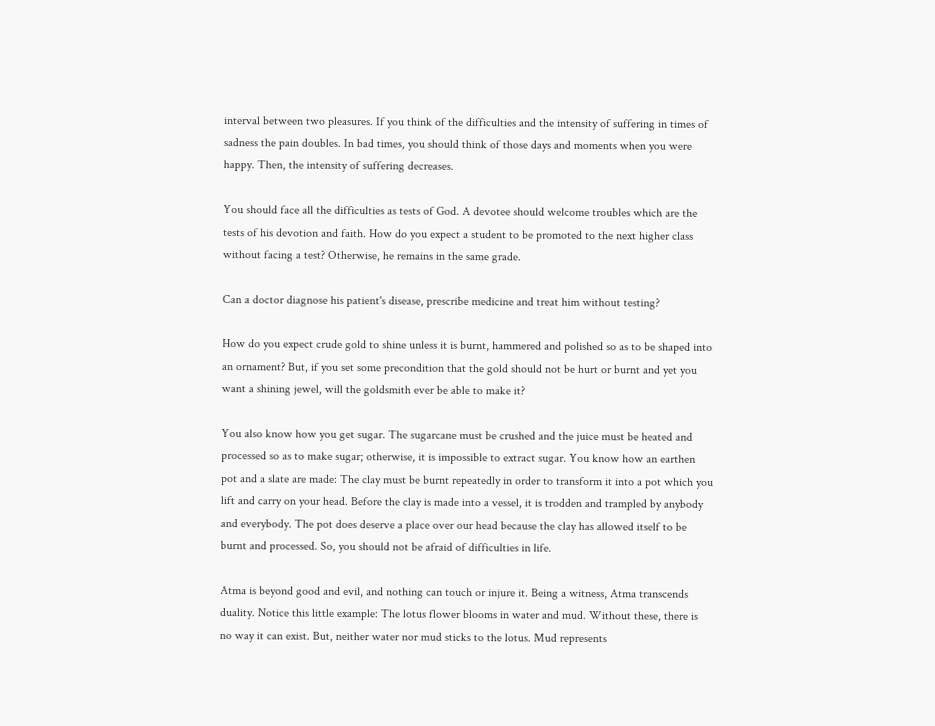interval between two pleasures. If you think of the difficulties and the intensity of suffering in times of sadness the pain doubles. In bad times, you should think of those days and moments when you were happy. Then, the intensity of suffering decreases.

You should face all the difficulties as tests of God. A devotee should welcome troubles which are the tests of his devotion and faith. How do you expect a student to be promoted to the next higher class without facing a test? Otherwise, he remains in the same grade.

Can a doctor diagnose his patient's disease, prescribe medicine and treat him without testing?

How do you expect crude gold to shine unless it is burnt, hammered and polished so as to be shaped into an ornament? But, if you set some precondition that the gold should not be hurt or burnt and yet you want a shining jewel, will the goldsmith ever be able to make it?

You also know how you get sugar. The sugarcane must be crushed and the juice must be heated and processed so as to make sugar; otherwise, it is impossible to extract sugar. You know how an earthen pot and a slate are made: The clay must be burnt repeatedly in order to transform it into a pot which you lift and carry on your head. Before the clay is made into a vessel, it is trodden and trampled by anybody and everybody. The pot does deserve a place over our head because the clay has allowed itself to be burnt and processed. So, you should not be afraid of difficulties in life.

Atma is beyond good and evil, and nothing can touch or injure it. Being a witness, Atma transcends duality. Notice this little example: The lotus flower blooms in water and mud. Without these, there is no way it can exist. But, neither water nor mud sticks to the lotus. Mud represents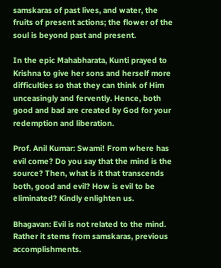samskaras of past lives, and water, the fruits of present actions; the flower of the soul is beyond past and present.

In the epic Mahabharata, Kunti prayed to Krishna to give her sons and herself more difficulties so that they can think of Him unceasingly and fervently. Hence, both good and bad are created by God for your redemption and liberation.

Prof. Anil Kumar: Swami! From where has evil come? Do you say that the mind is the source? Then, what is it that transcends both, good and evil? How is evil to be eliminated? Kindly enlighten us.

Bhagavan: Evil is not related to the mind. Rather it stems from samskaras, previous accomplishments.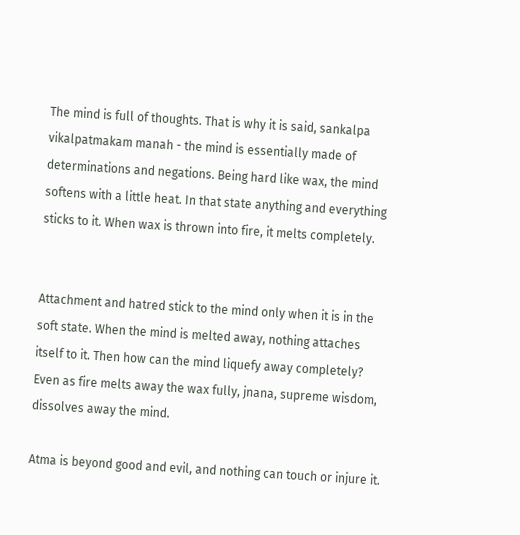The mind is full of thoughts. That is why it is said, sankalpa vikalpatmakam manah - the mind is essentially made of determinations and negations. Being hard like wax, the mind softens with a little heat. In that state anything and everything sticks to it. When wax is thrown into fire, it melts completely.


Attachment and hatred stick to the mind only when it is in the soft state. When the mind is melted away, nothing attaches itself to it. Then how can the mind liquefy away completely? Even as fire melts away the wax fully, jnana, supreme wisdom, dissolves away the mind.

Atma is beyond good and evil, and nothing can touch or injure it.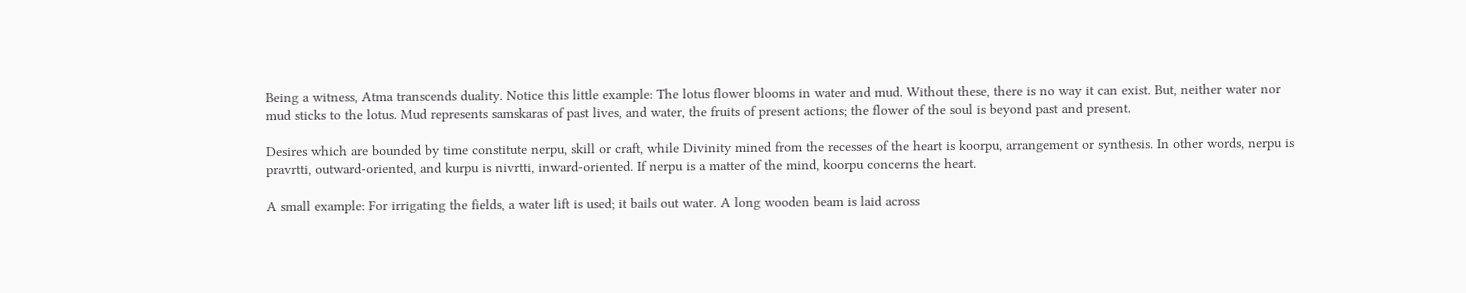Being a witness, Atma transcends duality. Notice this little example: The lotus flower blooms in water and mud. Without these, there is no way it can exist. But, neither water nor mud sticks to the lotus. Mud represents samskaras of past lives, and water, the fruits of present actions; the flower of the soul is beyond past and present.

Desires which are bounded by time constitute nerpu, skill or craft, while Divinity mined from the recesses of the heart is koorpu, arrangement or synthesis. In other words, nerpu is pravrtti, outward-oriented, and kurpu is nivrtti, inward-oriented. If nerpu is a matter of the mind, koorpu concerns the heart.

A small example: For irrigating the fields, a water lift is used; it bails out water. A long wooden beam is laid across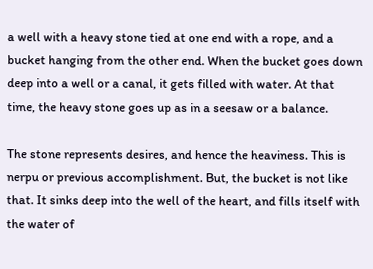a well with a heavy stone tied at one end with a rope, and a bucket hanging from the other end. When the bucket goes down deep into a well or a canal, it gets filled with water. At that time, the heavy stone goes up as in a seesaw or a balance.

The stone represents desires, and hence the heaviness. This is nerpu or previous accomplishment. But, the bucket is not like that. It sinks deep into the well of the heart, and fills itself with the water of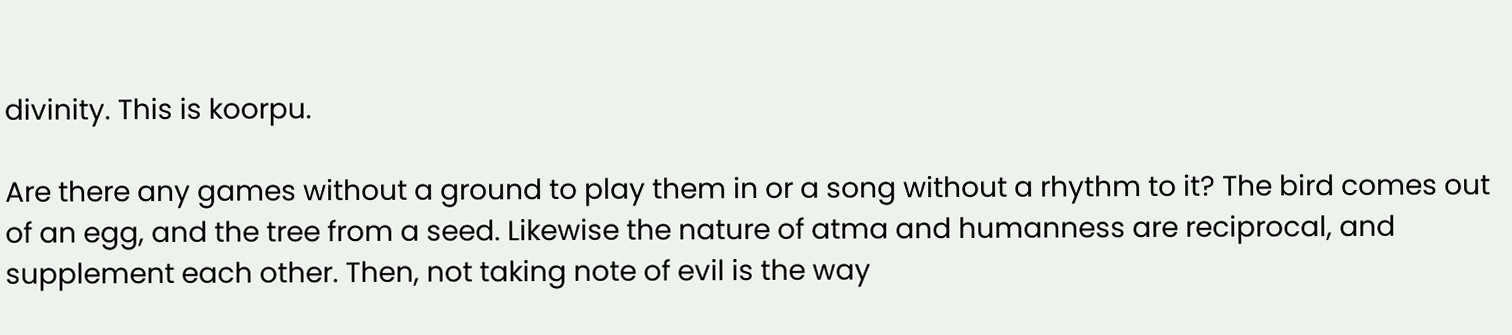divinity. This is koorpu.

Are there any games without a ground to play them in or a song without a rhythm to it? The bird comes out of an egg, and the tree from a seed. Likewise the nature of atma and humanness are reciprocal, and supplement each other. Then, not taking note of evil is the way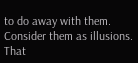to do away with them. Consider them as illusions. That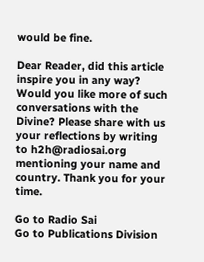would be fine.

Dear Reader, did this article inspire you in any way? Would you like more of such conversations with the Divine? Please share with us your reflections by writing to h2h@radiosai.org mentioning your name and country. Thank you for your time.

Go to Radio Sai
Go to Publications Division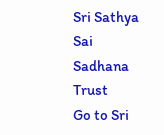Sri Sathya Sai Sadhana Trust
Go to Sri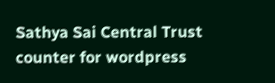Sathya Sai Central Trust
counter for wordpress